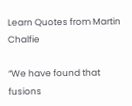Learn Quotes from Martin Chalfie

“We have found that fusions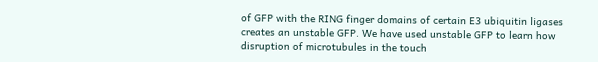of GFP with the RING finger domains of certain E3 ubiquitin ligases creates an unstable GFP. We have used unstable GFP to learn how disruption of microtubules in the touch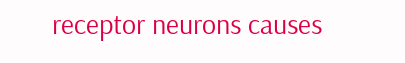receptor neurons causes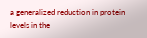a generalized reduction in protein levels in the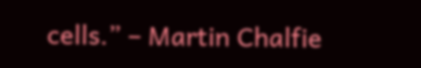cells.” – Martin Chalfie